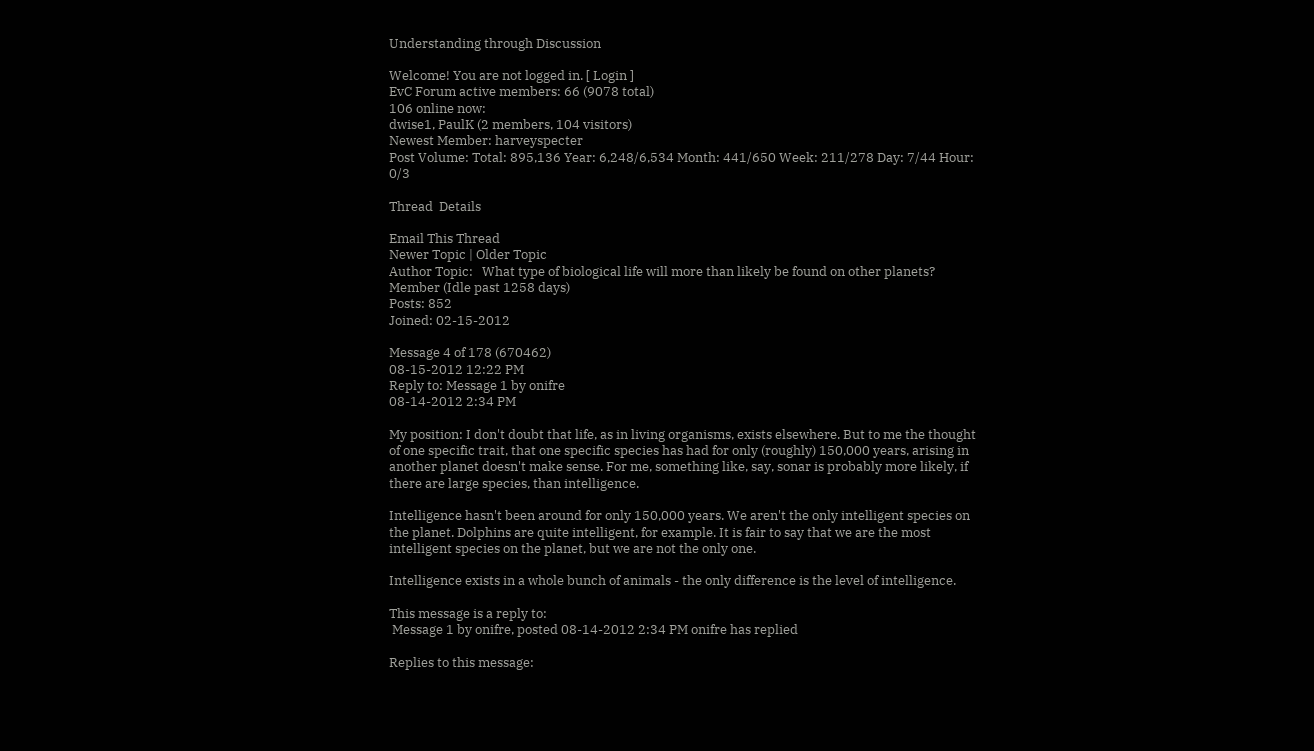Understanding through Discussion

Welcome! You are not logged in. [ Login ]
EvC Forum active members: 66 (9078 total)
106 online now:
dwise1, PaulK (2 members, 104 visitors)
Newest Member: harveyspecter
Post Volume: Total: 895,136 Year: 6,248/6,534 Month: 441/650 Week: 211/278 Day: 7/44 Hour: 0/3

Thread  Details

Email This Thread
Newer Topic | Older Topic
Author Topic:   What type of biological life will more than likely be found on other planets?
Member (Idle past 1258 days)
Posts: 852
Joined: 02-15-2012

Message 4 of 178 (670462)
08-15-2012 12:22 PM
Reply to: Message 1 by onifre
08-14-2012 2:34 PM

My position: I don't doubt that life, as in living organisms, exists elsewhere. But to me the thought of one specific trait, that one specific species has had for only (roughly) 150,000 years, arising in another planet doesn't make sense. For me, something like, say, sonar is probably more likely, if there are large species, than intelligence.

Intelligence hasn't been around for only 150,000 years. We aren't the only intelligent species on the planet. Dolphins are quite intelligent, for example. It is fair to say that we are the most intelligent species on the planet, but we are not the only one.

Intelligence exists in a whole bunch of animals - the only difference is the level of intelligence.

This message is a reply to:
 Message 1 by onifre, posted 08-14-2012 2:34 PM onifre has replied

Replies to this message: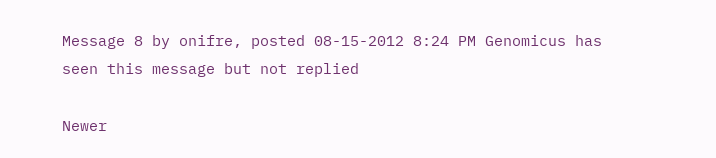Message 8 by onifre, posted 08-15-2012 8:24 PM Genomicus has seen this message but not replied

Newer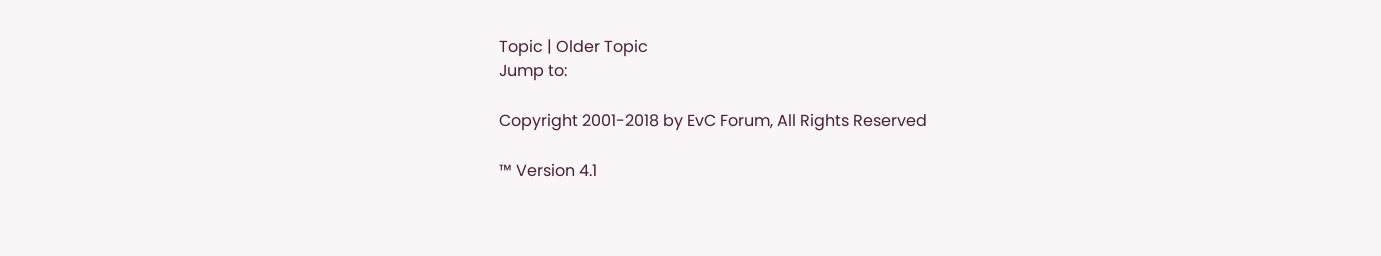Topic | Older Topic
Jump to:

Copyright 2001-2018 by EvC Forum, All Rights Reserved

™ Version 4.1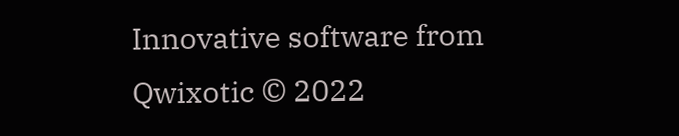Innovative software from Qwixotic © 2022